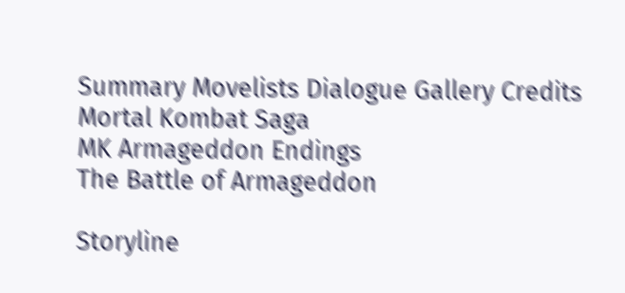Summary Movelists Dialogue Gallery Credits
Mortal Kombat Saga
MK Armageddon Endings
The Battle of Armageddon

Storyline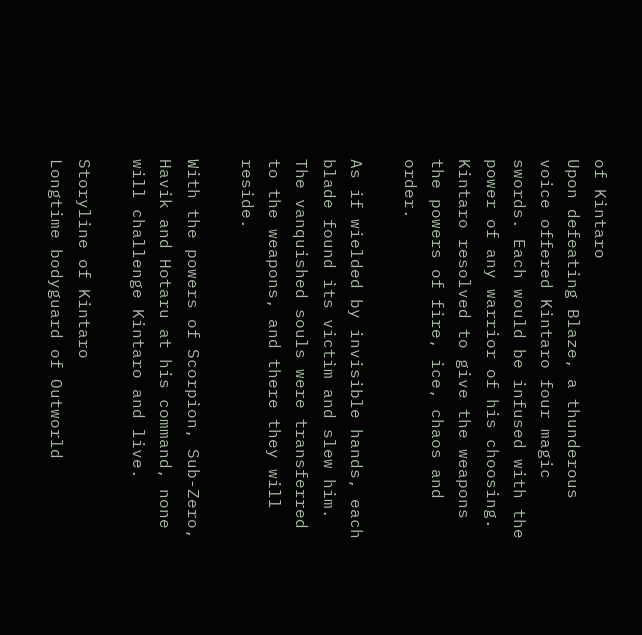of Kintaro
Upon defeating Blaze, a thunderous voice offered Kintaro four magic swords. Each would be infused with the power of any warrior of his choosing. Kintaro resolved to give the weapons the powers of fire, ice, chaos and order.

As if wielded by invisible hands, each blade found its victim and slew him. The vanquished souls were transferred to the weapons, and there they will reside.

With the powers of Scorpion, Sub-Zero, Havik and Hotaru at his command, none will challenge Kintaro and live.

Storyline of Kintaro
Longtime bodyguard of Outworld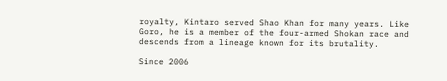royalty, Kintaro served Shao Khan for many years. Like Goro, he is a member of the four-armed Shokan race and descends from a lineage known for its brutality.

Since 2006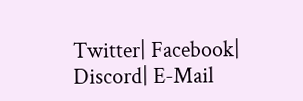Twitter| Facebook| Discord| E-Mail